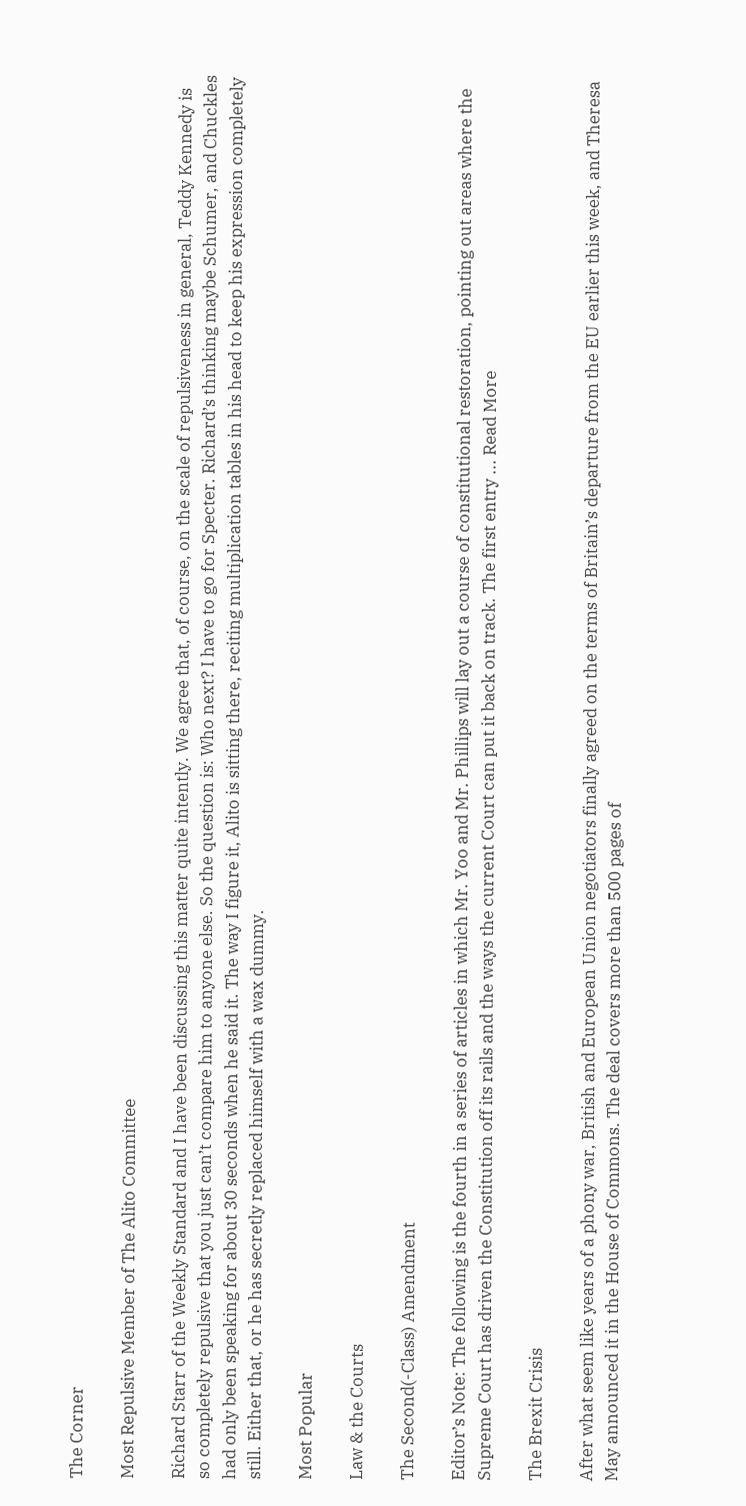The Corner

Most Repulsive Member of The Alito Committee

Richard Starr of the Weekly Standard and I have been discussing this matter quite intently. We agree that, of course, on the scale of repulsiveness in general, Teddy Kennedy is so completely repulsive that you just can’t compare him to anyone else. So the question is: Who next? I have to go for Specter. Richard’s thinking maybe Schumer, and Chuckles had only been speaking for about 30 seconds when he said it. The way I figure it, Alito is sitting there, reciting multiplication tables in his head to keep his expression completely still. Either that, or he has secretly replaced himself with a wax dummy.

Most Popular

Law & the Courts

The Second(-Class) Amendment

Editor’s Note: The following is the fourth in a series of articles in which Mr. Yoo and Mr. Phillips will lay out a course of constitutional restoration, pointing out areas where the Supreme Court has driven the Constitution off its rails and the ways the current Court can put it back on track. The first entry ... Read More

The Brexit Crisis

After what seem like years of a phony war, British and European Union negotiators finally agreed on the terms of Britain’s departure from the EU earlier this week, and Theresa May announced it in the House of Commons. The deal covers more than 500 pages of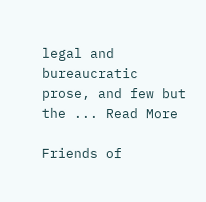legal and bureaucratic prose, and few but the ... Read More

Friends of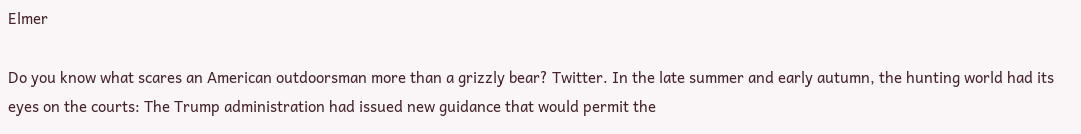Elmer

Do you know what scares an American outdoorsman more than a grizzly bear? Twitter. In the late summer and early autumn, the hunting world had its eyes on the courts: The Trump administration had issued new guidance that would permit the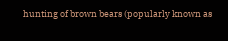hunting of brown bears (popularly known as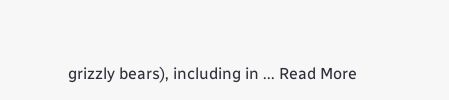grizzly bears), including in ... Read More